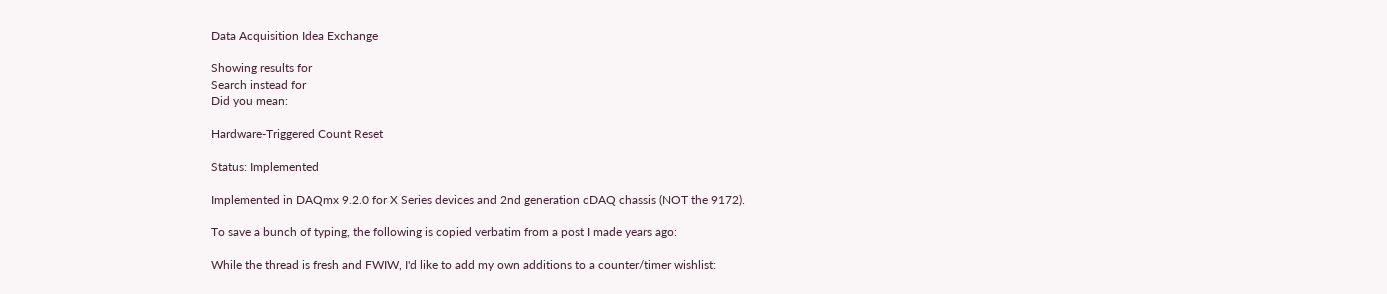Data Acquisition Idea Exchange

Showing results for
Search instead for
Did you mean:

Hardware-Triggered Count Reset

Status: Implemented

Implemented in DAQmx 9.2.0 for X Series devices and 2nd generation cDAQ chassis (NOT the 9172).

To save a bunch of typing, the following is copied verbatim from a post I made years ago:

While the thread is fresh and FWIW, I'd like to add my own additions to a counter/timer wishlist: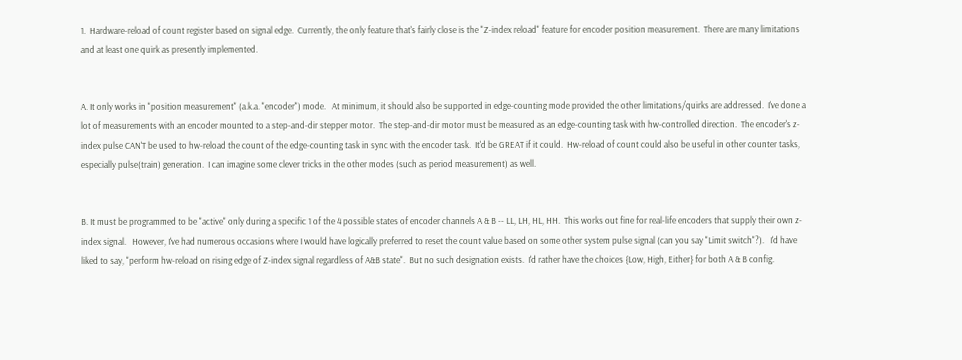1.  Hardware-reload of count register based on signal edge.  Currently, the only feature that's fairly close is the "Z-index reload" feature for encoder position measurement.  There are many limitations and at least one quirk as presently implemented.


A. It only works in "position measurement" (a.k.a. "encoder") mode.   At minimum, it should also be supported in edge-counting mode provided the other limitations/quirks are addressed.  I've done a lot of measurements with an encoder mounted to a step-and-dir stepper motor.  The step-and-dir motor must be measured as an edge-counting task with hw-controlled direction.  The encoder's z-index pulse CAN'T be used to hw-reload the count of the edge-counting task in sync with the encoder task.  It'd be GREAT if it could.  Hw-reload of count could also be useful in other counter tasks, especially pulse(train) generation.  I can imagine some clever tricks in the other modes (such as period measurement) as well.


B. It must be programmed to be "active" only during a specific 1 of the 4 possible states of encoder channels A & B -- LL, LH, HL, HH.  This works out fine for real-life encoders that supply their own z-index signal.   However, I've had numerous occasions where I would have logically preferred to reset the count value based on some other system pulse signal (can you say "Limit switch"?).   I'd have liked to say, "perform hw-reload on rising edge of Z-index signal regardless of A&B state".  But no such designation exists.  I'd rather have the choices {Low, High, Either} for both A & B config.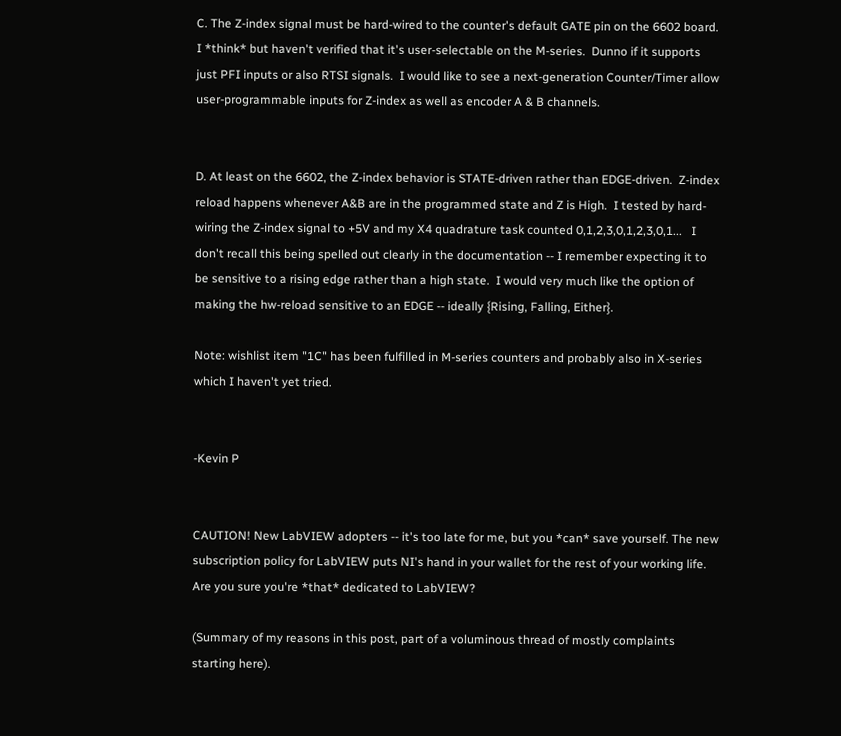C. The Z-index signal must be hard-wired to the counter's default GATE pin on the 6602 board.  I *think* but haven't verified that it's user-selectable on the M-series.  Dunno if it supports just PFI inputs or also RTSI signals.  I would like to see a next-generation Counter/Timer allow user-programmable inputs for Z-index as well as encoder A & B channels.


D. At least on the 6602, the Z-index behavior is STATE-driven rather than EDGE-driven.  Z-index reload happens whenever A&B are in the programmed state and Z is High.  I tested by hard-wiring the Z-index signal to +5V and my X4 quadrature task counted 0,1,2,3,0,1,2,3,0,1...   I don't recall this being spelled out clearly in the documentation -- I remember expecting it to be sensitive to a rising edge rather than a high state.  I would very much like the option of making the hw-reload sensitive to an EDGE -- ideally {Rising, Falling, Either}.

Note: wishlist item "1C" has been fulfilled in M-series counters and probably also in X-series which I haven't yet tried.


-Kevin P


CAUTION! New LabVIEW adopters -- it's too late for me, but you *can* save yourself. The new subscription policy for LabVIEW puts NI's hand in your wallet for the rest of your working life. Are you sure you're *that* dedicated to LabVIEW?

(Summary of my reasons in this post, part of a voluminous thread of mostly complaints starting here).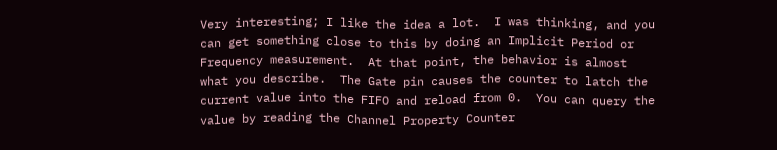Very interesting; I like the idea a lot.  I was thinking, and you can get something close to this by doing an Implicit Period or Frequency measurement.  At that point, the behavior is almost what you describe.  The Gate pin causes the counter to latch the current value into the FIFO and reload from 0.  You can query the value by reading the Channel Property Counter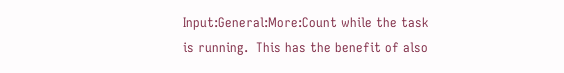Input:General:More:Count while the task is running.  This has the benefit of also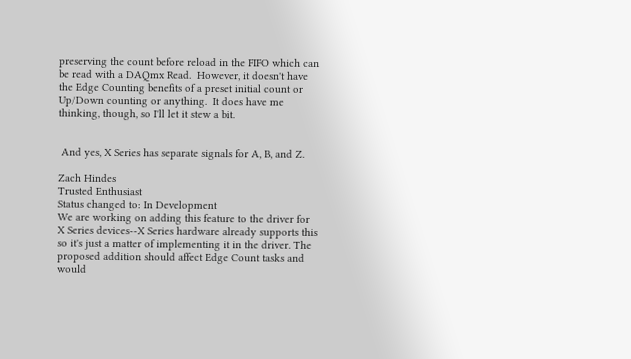preserving the count before reload in the FIFO which can be read with a DAQmx Read.  However, it doesn't have the Edge Counting benefits of a preset initial count or Up/Down counting or anything.  It does have me thinking, though, so I'll let it stew a bit.


 And yes, X Series has separate signals for A, B, and Z.

Zach Hindes
Trusted Enthusiast
Status changed to: In Development
We are working on adding this feature to the driver for X Series devices--X Series hardware already supports this so it's just a matter of implementing it in the driver. The proposed addition should affect Edge Count tasks and would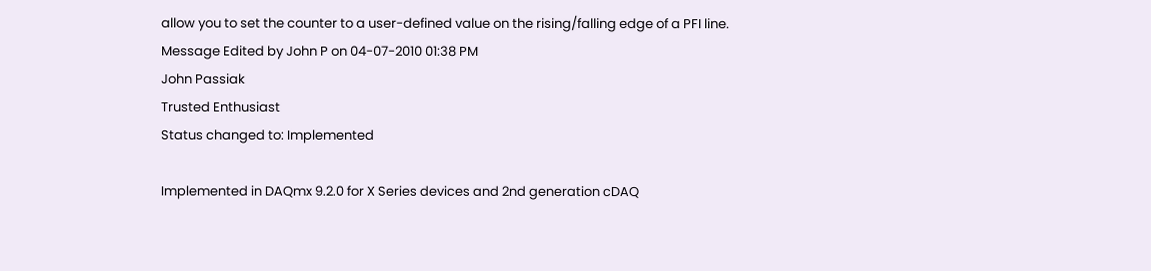allow you to set the counter to a user-defined value on the rising/falling edge of a PFI line.
Message Edited by John P on 04-07-2010 01:38 PM
John Passiak
Trusted Enthusiast
Status changed to: Implemented

Implemented in DAQmx 9.2.0 for X Series devices and 2nd generation cDAQ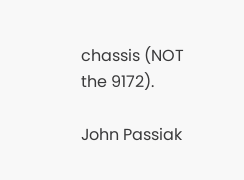chassis (NOT the 9172).

John Passiak